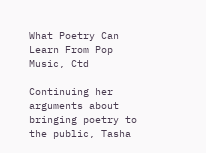What Poetry Can Learn From Pop Music, Ctd

Continuing her arguments about bringing poetry to the public, Tasha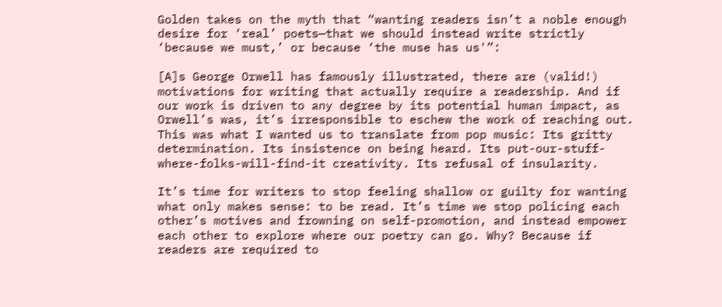Golden takes on the myth that “wanting readers isn’t a noble enough desire for ‘real’ poets—that we should instead write strictly ‘because we must,’ or because ‘the muse has us'”:

[A]s George Orwell has famously illustrated, there are (valid!) motivations for writing that actually require a readership. And if our work is driven to any degree by its potential human impact, as Orwell’s was, it’s irresponsible to eschew the work of reaching out. This was what I wanted us to translate from pop music: Its gritty determination. Its insistence on being heard. Its put-our-stuff-where-folks-will-find-it creativity. Its refusal of insularity.

It’s time for writers to stop feeling shallow or guilty for wanting what only makes sense: to be read. It’s time we stop policing each other’s motives and frowning on self-promotion, and instead empower each other to explore where our poetry can go. Why? Because if readers are required to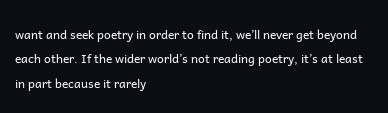want and seek poetry in order to find it, we’ll never get beyond each other. If the wider world’s not reading poetry, it’s at least in part because it rarely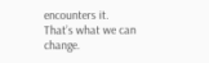encounters it. That’s what we can change.